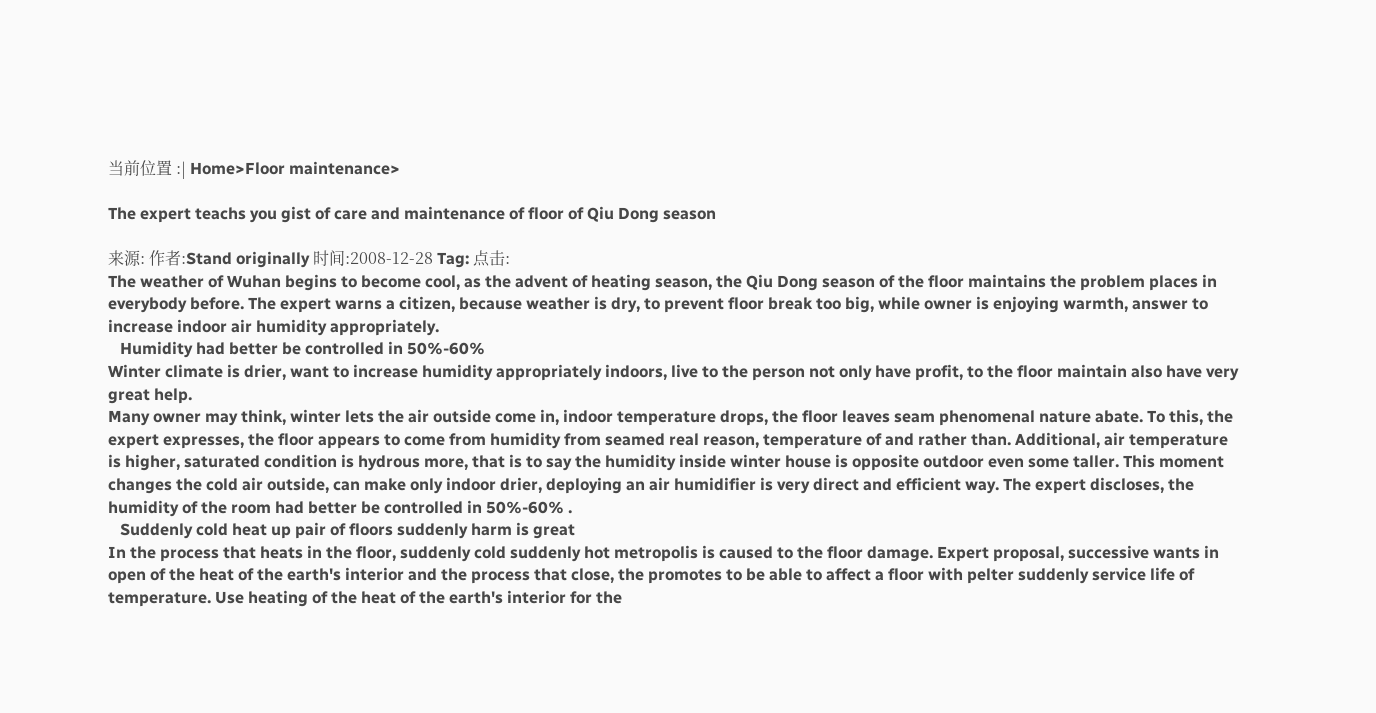当前位置 :| Home>Floor maintenance>

The expert teachs you gist of care and maintenance of floor of Qiu Dong season

来源: 作者:Stand originally 时间:2008-12-28 Tag: 点击:
The weather of Wuhan begins to become cool, as the advent of heating season, the Qiu Dong season of the floor maintains the problem places in everybody before. The expert warns a citizen, because weather is dry, to prevent floor break too big, while owner is enjoying warmth, answer to increase indoor air humidity appropriately.
   Humidity had better be controlled in 50%-60%
Winter climate is drier, want to increase humidity appropriately indoors, live to the person not only have profit, to the floor maintain also have very great help.
Many owner may think, winter lets the air outside come in, indoor temperature drops, the floor leaves seam phenomenal nature abate. To this, the expert expresses, the floor appears to come from humidity from seamed real reason, temperature of and rather than. Additional, air temperature is higher, saturated condition is hydrous more, that is to say the humidity inside winter house is opposite outdoor even some taller. This moment changes the cold air outside, can make only indoor drier, deploying an air humidifier is very direct and efficient way. The expert discloses, the humidity of the room had better be controlled in 50%-60% .
   Suddenly cold heat up pair of floors suddenly harm is great
In the process that heats in the floor, suddenly cold suddenly hot metropolis is caused to the floor damage. Expert proposal, successive wants in open of the heat of the earth's interior and the process that close, the promotes to be able to affect a floor with pelter suddenly service life of temperature. Use heating of the heat of the earth's interior for the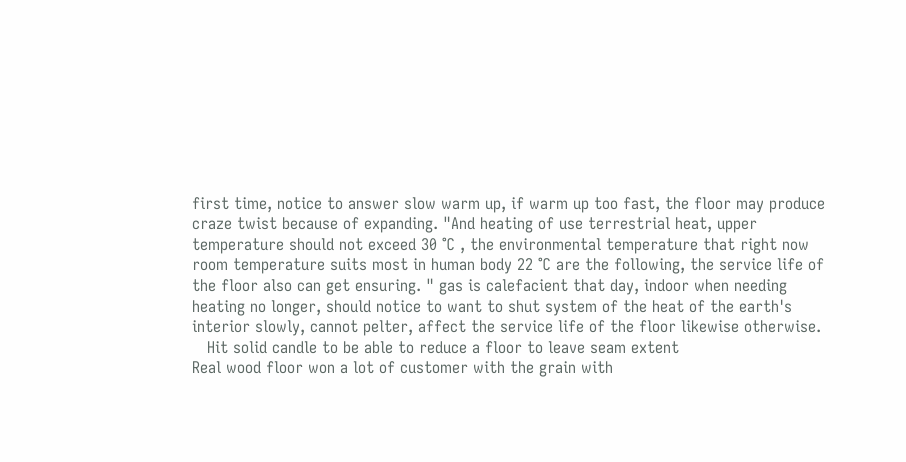first time, notice to answer slow warm up, if warm up too fast, the floor may produce craze twist because of expanding. "And heating of use terrestrial heat, upper temperature should not exceed 30 ℃ , the environmental temperature that right now room temperature suits most in human body 22 ℃ are the following, the service life of the floor also can get ensuring. " gas is calefacient that day, indoor when needing heating no longer, should notice to want to shut system of the heat of the earth's interior slowly, cannot pelter, affect the service life of the floor likewise otherwise.
   Hit solid candle to be able to reduce a floor to leave seam extent
Real wood floor won a lot of customer with the grain with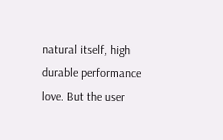natural itself, high durable performance love. But the user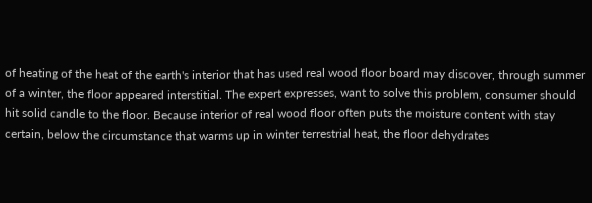of heating of the heat of the earth's interior that has used real wood floor board may discover, through summer of a winter, the floor appeared interstitial. The expert expresses, want to solve this problem, consumer should hit solid candle to the floor. Because interior of real wood floor often puts the moisture content with stay certain, below the circumstance that warms up in winter terrestrial heat, the floor dehydrates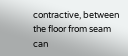contractive, between the floor from seam can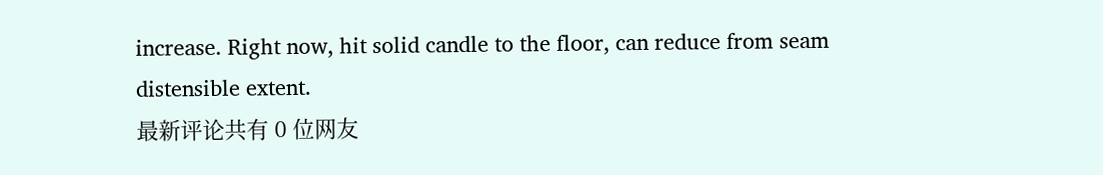increase. Right now, hit solid candle to the floor, can reduce from seam distensible extent.
最新评论共有 0 位网友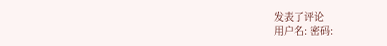发表了评论
用户名: 密码: